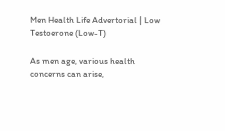Men Health Life Advertorial | Low Testoerone (Low-T)

As men age, various health concerns can arise,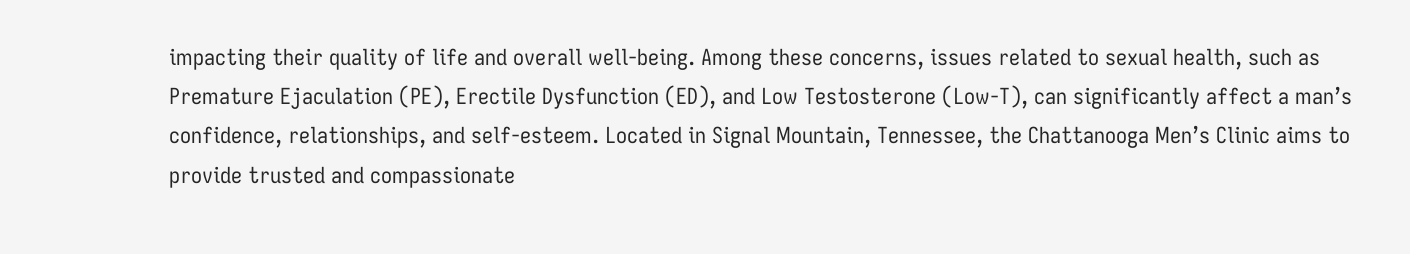impacting their quality of life and overall well-being. Among these concerns, issues related to sexual health, such as Premature Ejaculation (PE), Erectile Dysfunction (ED), and Low Testosterone (Low-T), can significantly affect a man’s confidence, relationships, and self-esteem. Located in Signal Mountain, Tennessee, the Chattanooga Men’s Clinic aims to provide trusted and compassionate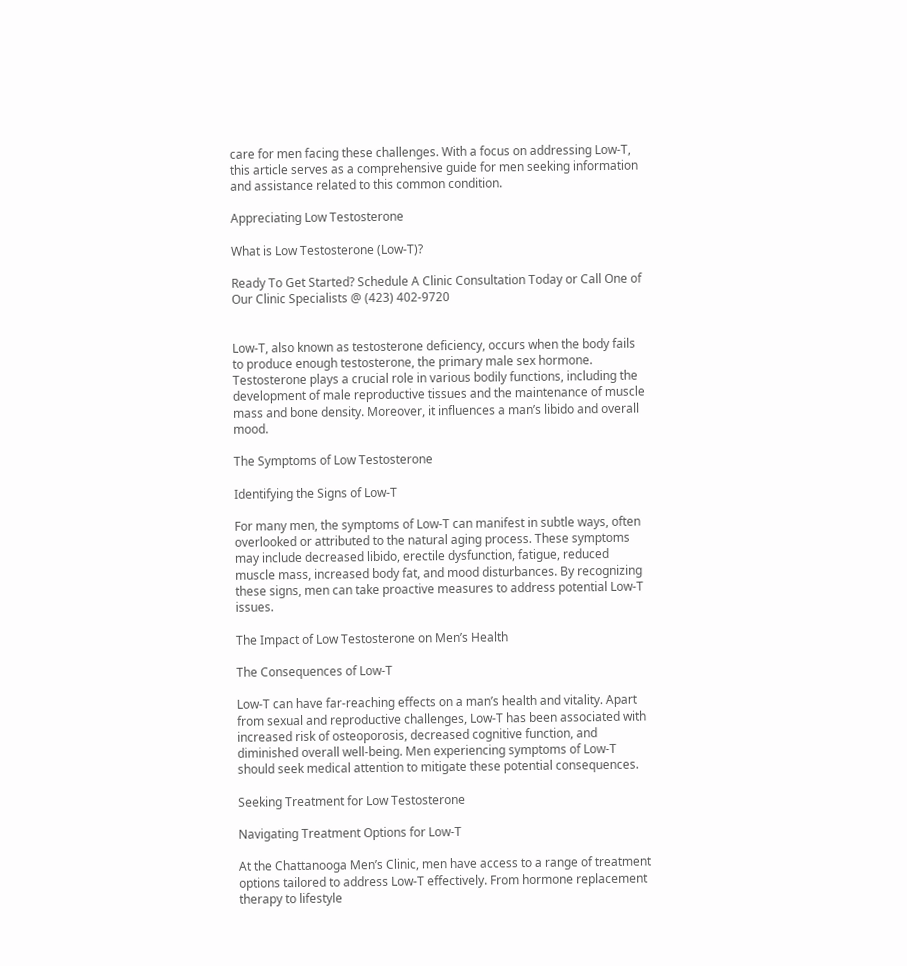care for men facing these challenges. With a focus on addressing Low-T, this article serves as a comprehensive guide for men seeking information and assistance related to this common condition.

Appreciating Low Testosterone

What is Low Testosterone (Low-T)?

Ready To Get Started? Schedule A Clinic Consultation Today or Call One of Our Clinic Specialists @ (423) 402-9720


Low-T, also known as testosterone deficiency, occurs when the body fails to produce enough testosterone, the primary male sex hormone. Testosterone plays a crucial role in various bodily functions, including the development of male reproductive tissues and the maintenance of muscle mass and bone density. Moreover, it influences a man’s libido and overall mood.

The Symptoms of Low Testosterone

Identifying the Signs of Low-T

For many men, the symptoms of Low-T can manifest in subtle ways, often overlooked or attributed to the natural aging process. These symptoms may include decreased libido, erectile dysfunction, fatigue, reduced muscle mass, increased body fat, and mood disturbances. By recognizing these signs, men can take proactive measures to address potential Low-T issues.

The Impact of Low Testosterone on Men’s Health

The Consequences of Low-T

Low-T can have far-reaching effects on a man’s health and vitality. Apart from sexual and reproductive challenges, Low-T has been associated with increased risk of osteoporosis, decreased cognitive function, and diminished overall well-being. Men experiencing symptoms of Low-T should seek medical attention to mitigate these potential consequences.

Seeking Treatment for Low Testosterone

Navigating Treatment Options for Low-T

At the Chattanooga Men’s Clinic, men have access to a range of treatment options tailored to address Low-T effectively. From hormone replacement therapy to lifestyle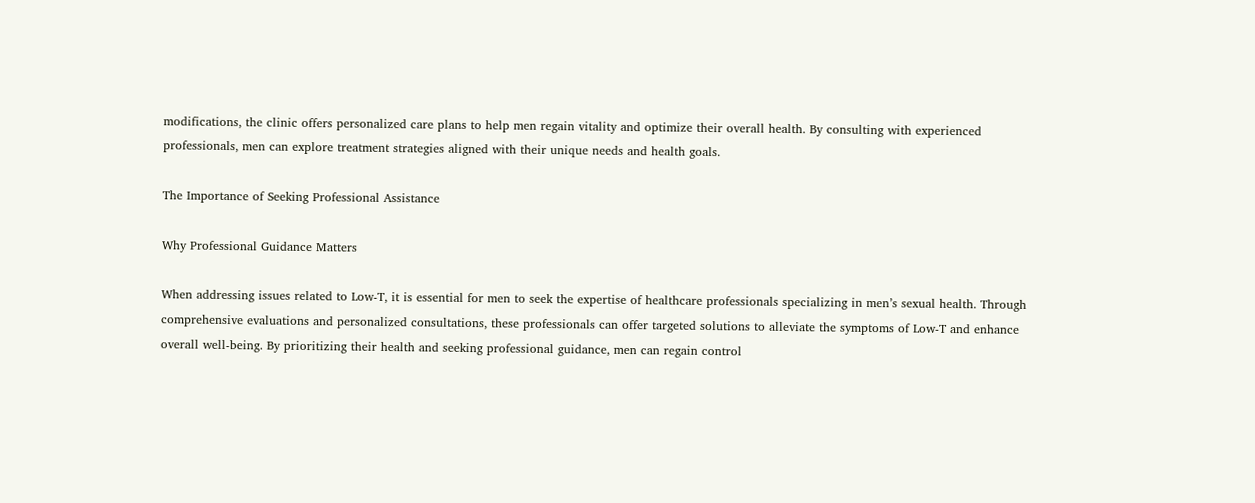modifications, the clinic offers personalized care plans to help men regain vitality and optimize their overall health. By consulting with experienced professionals, men can explore treatment strategies aligned with their unique needs and health goals.

The Importance of Seeking Professional Assistance

Why Professional Guidance Matters

When addressing issues related to Low-T, it is essential for men to seek the expertise of healthcare professionals specializing in men’s sexual health. Through comprehensive evaluations and personalized consultations, these professionals can offer targeted solutions to alleviate the symptoms of Low-T and enhance overall well-being. By prioritizing their health and seeking professional guidance, men can regain control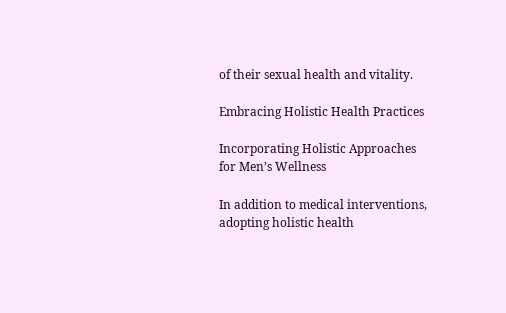of their sexual health and vitality.

Embracing Holistic Health Practices

Incorporating Holistic Approaches for Men’s Wellness

In addition to medical interventions, adopting holistic health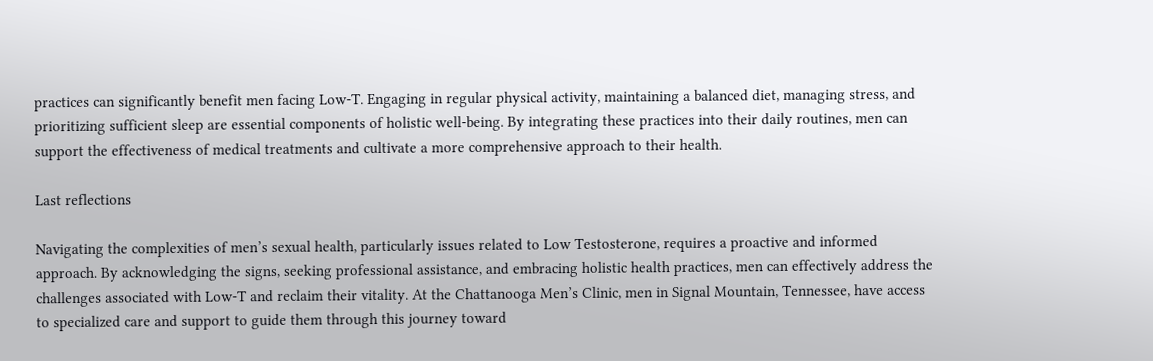practices can significantly benefit men facing Low-T. Engaging in regular physical activity, maintaining a balanced diet, managing stress, and prioritizing sufficient sleep are essential components of holistic well-being. By integrating these practices into their daily routines, men can support the effectiveness of medical treatments and cultivate a more comprehensive approach to their health.

Last reflections

Navigating the complexities of men’s sexual health, particularly issues related to Low Testosterone, requires a proactive and informed approach. By acknowledging the signs, seeking professional assistance, and embracing holistic health practices, men can effectively address the challenges associated with Low-T and reclaim their vitality. At the Chattanooga Men’s Clinic, men in Signal Mountain, Tennessee, have access to specialized care and support to guide them through this journey toward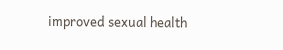improved sexual health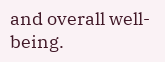and overall well-being.